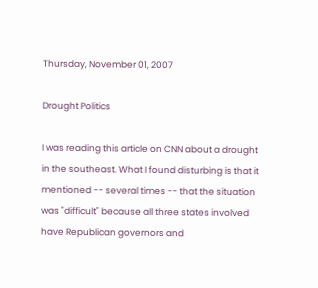Thursday, November 01, 2007

Drought Politics

I was reading this article on CNN about a drought in the southeast. What I found disturbing is that it mentioned -- several times -- that the situation was "difficult" because all three states involved have Republican governors and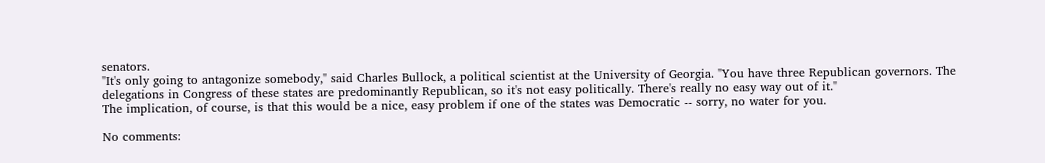senators.
"It's only going to antagonize somebody," said Charles Bullock, a political scientist at the University of Georgia. "You have three Republican governors. The delegations in Congress of these states are predominantly Republican, so it's not easy politically. There's really no easy way out of it."
The implication, of course, is that this would be a nice, easy problem if one of the states was Democratic -- sorry, no water for you.

No comments: